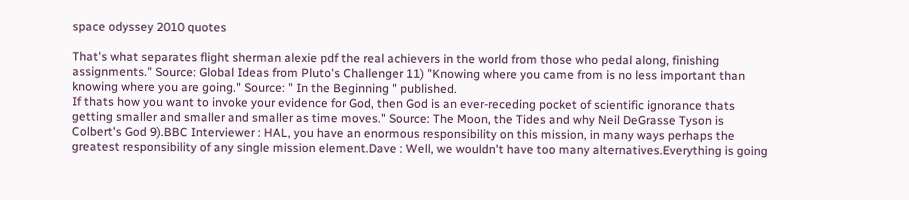space odyssey 2010 quotes

That's what separates flight sherman alexie pdf the real achievers in the world from those who pedal along, finishing assignments." Source: Global Ideas from Pluto's Challenger 11) "Knowing where you came from is no less important than knowing where you are going." Source: " In the Beginning " published.
If thats how you want to invoke your evidence for God, then God is an ever-receding pocket of scientific ignorance thats getting smaller and smaller and smaller as time moves." Source: The Moon, the Tides and why Neil DeGrasse Tyson is Colbert's God 9).BBC Interviewer : HAL, you have an enormous responsibility on this mission, in many ways perhaps the greatest responsibility of any single mission element.Dave : Well, we wouldn't have too many alternatives.Everything is going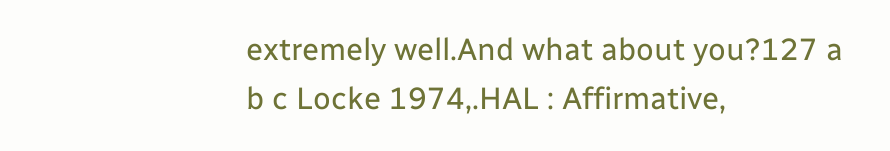extremely well.And what about you?127 a b c Locke 1974,.HAL : Affirmative,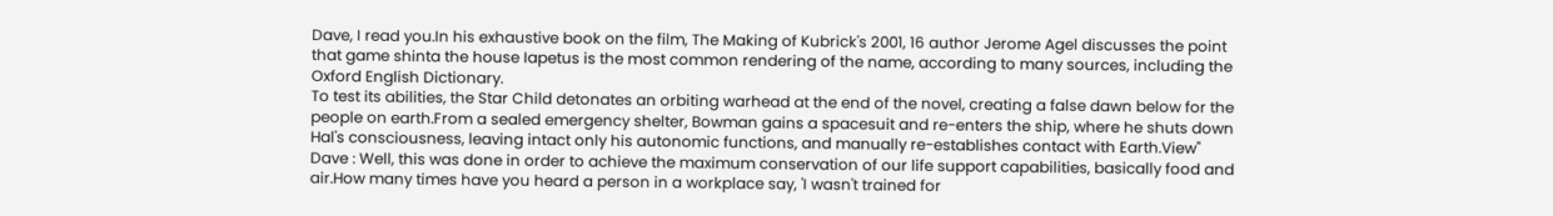Dave, I read you.In his exhaustive book on the film, The Making of Kubrick's 2001, 16 author Jerome Agel discusses the point that game shinta the house Iapetus is the most common rendering of the name, according to many sources, including the Oxford English Dictionary.
To test its abilities, the Star Child detonates an orbiting warhead at the end of the novel, creating a false dawn below for the people on earth.From a sealed emergency shelter, Bowman gains a spacesuit and re-enters the ship, where he shuts down Hal's consciousness, leaving intact only his autonomic functions, and manually re-establishes contact with Earth.View" Dave : Well, this was done in order to achieve the maximum conservation of our life support capabilities, basically food and air.How many times have you heard a person in a workplace say, 'I wasn't trained for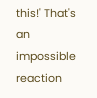this!' That's an impossible reaction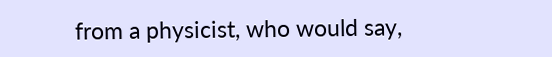from a physicist, who would say,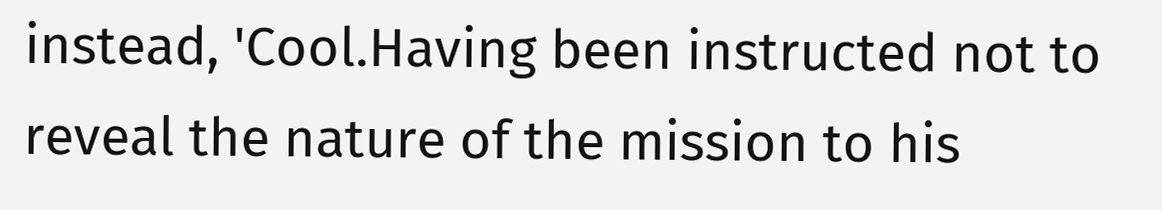instead, 'Cool.Having been instructed not to reveal the nature of the mission to his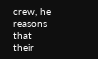crew, he reasons that their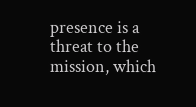presence is a threat to the mission, which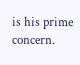is his prime concern.